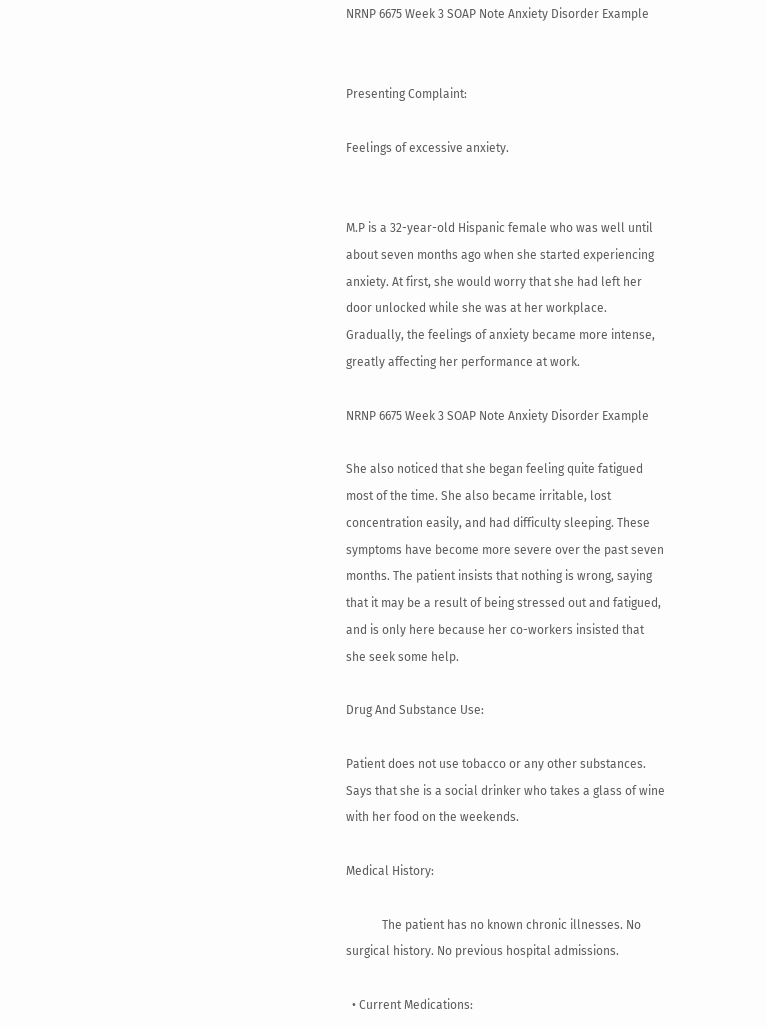NRNP 6675 Week 3 SOAP Note Anxiety Disorder Example


Presenting Complaint:

Feelings of excessive anxiety.


M.P is a 32-year-old Hispanic female who was well until about seven months ago when she started experiencing anxiety. At first, she would worry that she had left her door unlocked while she was at her workplace. Gradually, the feelings of anxiety became more intense, greatly affecting her performance at work.

NRNP 6675 Week 3 SOAP Note Anxiety Disorder Example

She also noticed that she began feeling quite fatigued most of the time. She also became irritable, lost concentration easily, and had difficulty sleeping. These symptoms have become more severe over the past seven months. The patient insists that nothing is wrong, saying that it may be a result of being stressed out and fatigued, and is only here because her co-workers insisted that she seek some help.

Drug And Substance Use:

Patient does not use tobacco or any other substances. Says that she is a social drinker who takes a glass of wine with her food on the weekends.

Medical History:

            The patient has no known chronic illnesses. No surgical history. No previous hospital admissions.

  • Current Medications: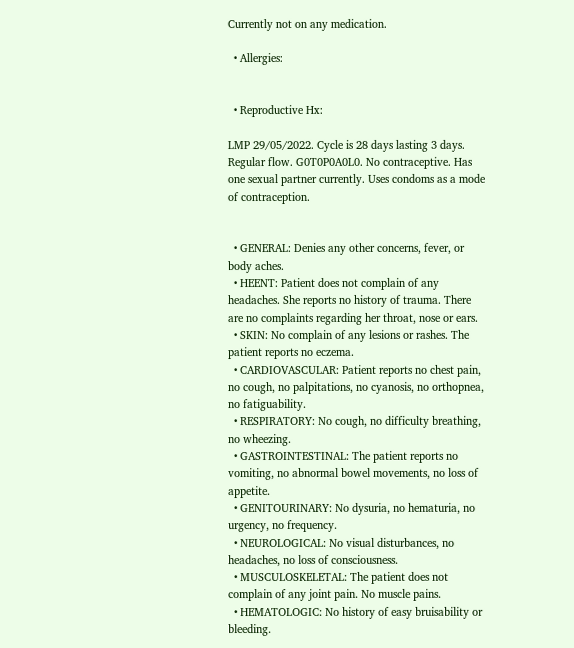Currently not on any medication.

  • Allergies:


  • Reproductive Hx:

LMP 29/05/2022. Cycle is 28 days lasting 3 days. Regular flow. G0T0P0A0L0. No contraceptive. Has one sexual partner currently. Uses condoms as a mode of contraception.


  • GENERAL: Denies any other concerns, fever, or body aches.
  • HEENT: Patient does not complain of any headaches. She reports no history of trauma. There are no complaints regarding her throat, nose or ears.
  • SKIN: No complain of any lesions or rashes. The patient reports no eczema.
  • CARDIOVASCULAR: Patient reports no chest pain, no cough, no palpitations, no cyanosis, no orthopnea, no fatiguability.
  • RESPIRATORY: No cough, no difficulty breathing, no wheezing.
  • GASTROINTESTINAL: The patient reports no vomiting, no abnormal bowel movements, no loss of appetite.
  • GENITOURINARY: No dysuria, no hematuria, no urgency, no frequency.
  • NEUROLOGICAL: No visual disturbances, no headaches, no loss of consciousness.
  • MUSCULOSKELETAL: The patient does not complain of any joint pain. No muscle pains.
  • HEMATOLOGIC: No history of easy bruisability or bleeding.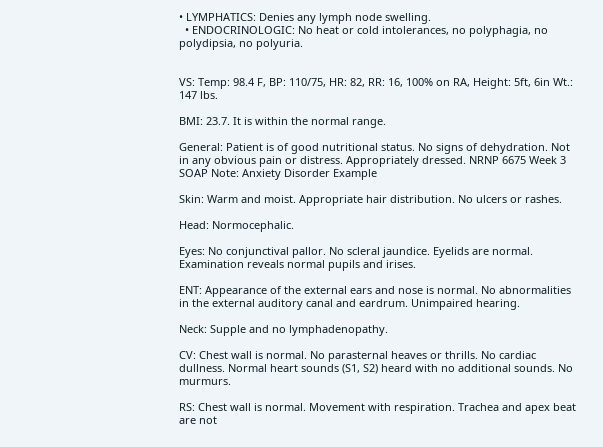• LYMPHATICS: Denies any lymph node swelling.
  • ENDOCRINOLOGIC: No heat or cold intolerances, no polyphagia, no polydipsia, no polyuria.


VS: Temp: 98.4 F, BP: 110/75, HR: 82, RR: 16, 100% on RA, Height: 5ft, 6in Wt.: 147 lbs.

BMI: 23.7. It is within the normal range.

General: Patient is of good nutritional status. No signs of dehydration. Not in any obvious pain or distress. Appropriately dressed. NRNP 6675 Week 3 SOAP Note: Anxiety Disorder Example

Skin: Warm and moist. Appropriate hair distribution. No ulcers or rashes.

Head: Normocephalic.

Eyes: No conjunctival pallor. No scleral jaundice. Eyelids are normal. Examination reveals normal pupils and irises.

ENT: Appearance of the external ears and nose is normal. No abnormalities in the external auditory canal and eardrum. Unimpaired hearing.

Neck: Supple and no lymphadenopathy.

CV: Chest wall is normal. No parasternal heaves or thrills. No cardiac dullness. Normal heart sounds (S1, S2) heard with no additional sounds. No murmurs.

RS: Chest wall is normal. Movement with respiration. Trachea and apex beat are not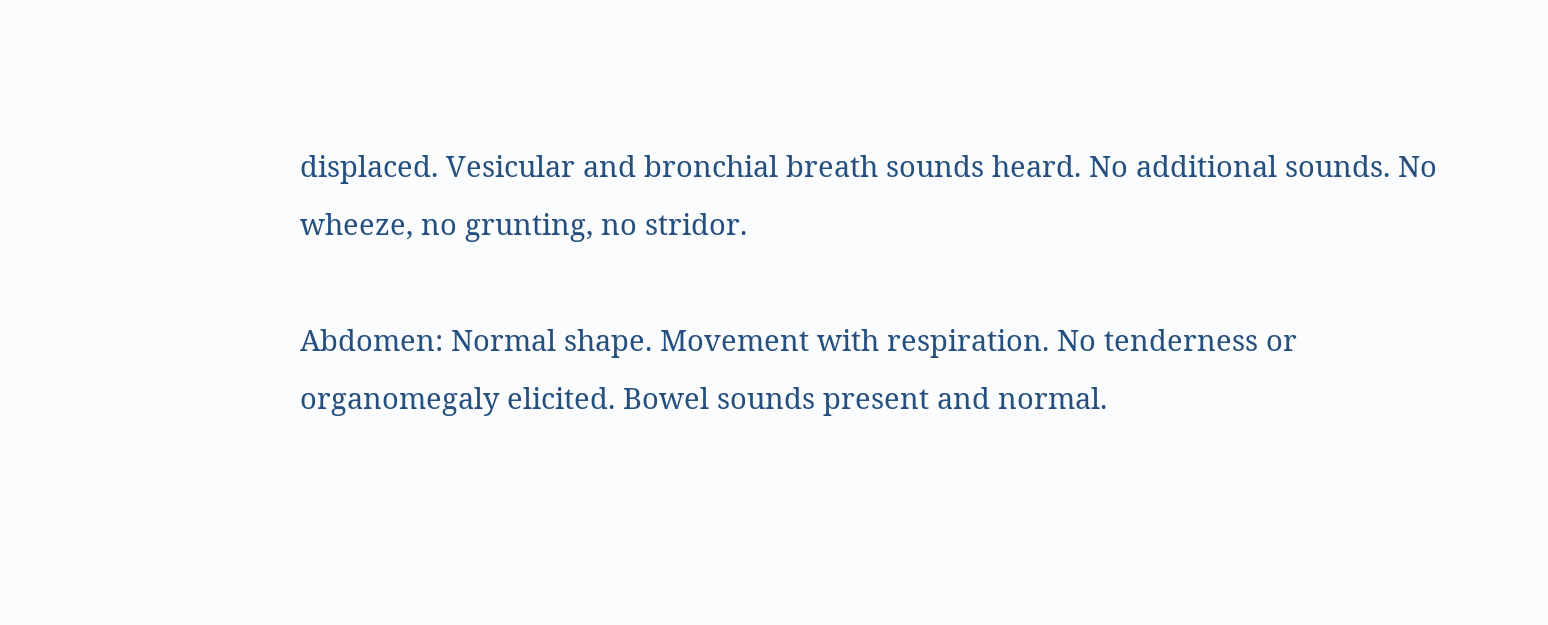displaced. Vesicular and bronchial breath sounds heard. No additional sounds. No wheeze, no grunting, no stridor.

Abdomen: Normal shape. Movement with respiration. No tenderness or organomegaly elicited. Bowel sounds present and normal.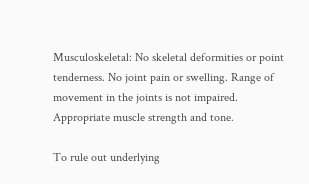Musculoskeletal: No skeletal deformities or point tenderness. No joint pain or swelling. Range of movement in the joints is not impaired. Appropriate muscle strength and tone.

To rule out underlying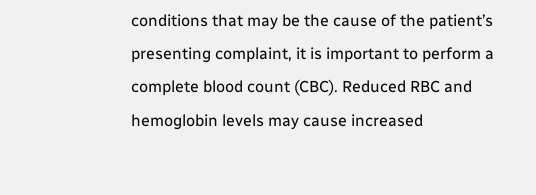conditions that may be the cause of the patient’s presenting complaint, it is important to perform a complete blood count (CBC). Reduced RBC and hemoglobin levels may cause increased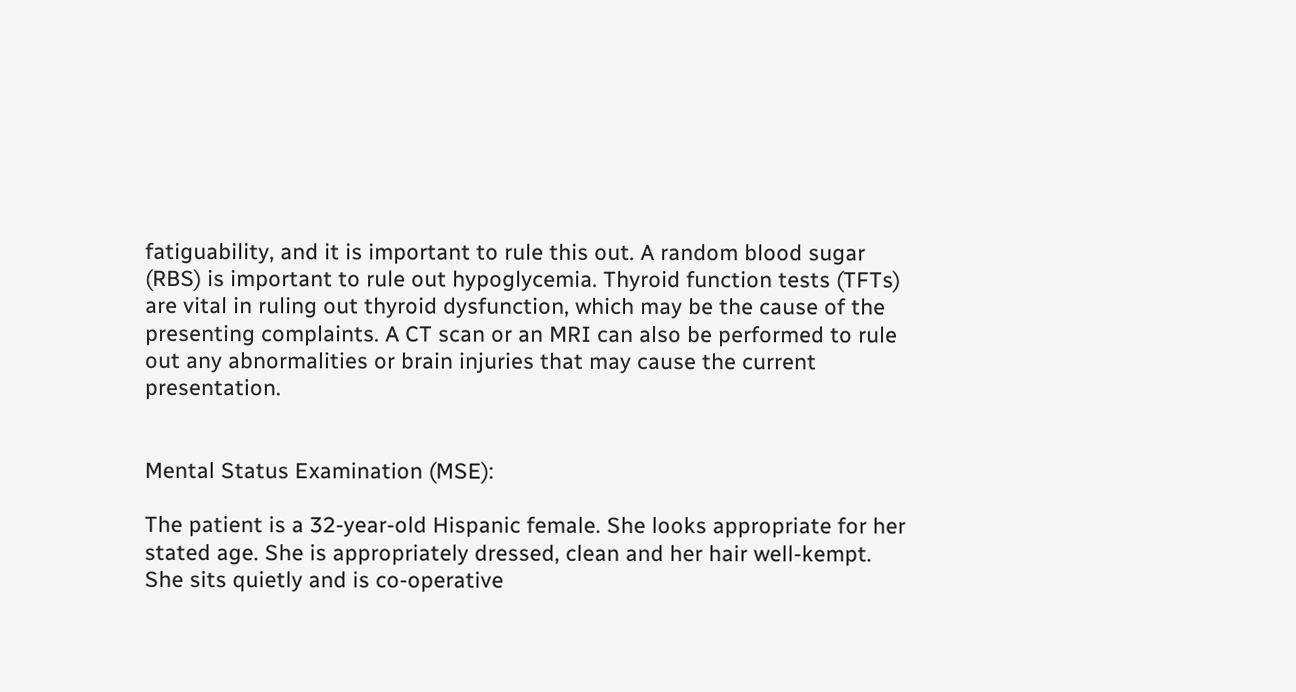fatiguability, and it is important to rule this out. A random blood sugar (RBS) is important to rule out hypoglycemia. Thyroid function tests (TFTs) are vital in ruling out thyroid dysfunction, which may be the cause of the presenting complaints. A CT scan or an MRI can also be performed to rule out any abnormalities or brain injuries that may cause the current presentation.


Mental Status Examination (MSE):

The patient is a 32-year-old Hispanic female. She looks appropriate for her stated age. She is appropriately dressed, clean and her hair well-kempt. She sits quietly and is co-operative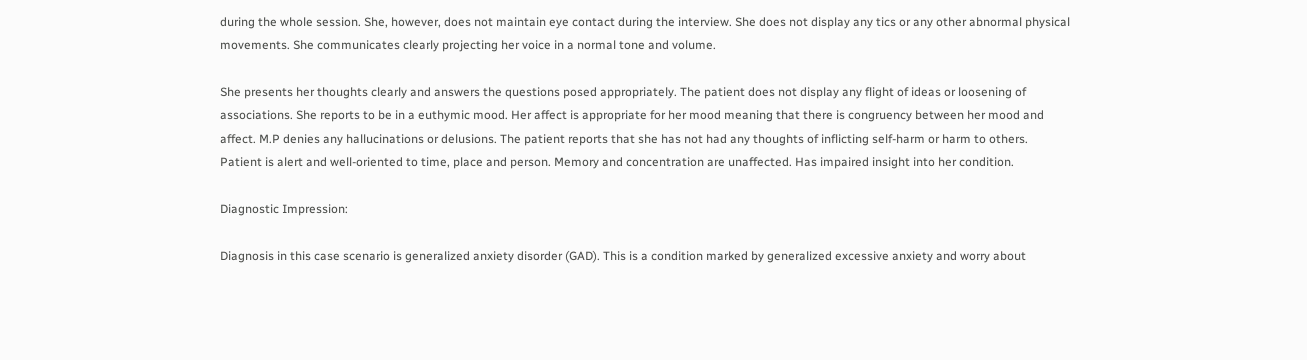during the whole session. She, however, does not maintain eye contact during the interview. She does not display any tics or any other abnormal physical movements. She communicates clearly projecting her voice in a normal tone and volume.

She presents her thoughts clearly and answers the questions posed appropriately. The patient does not display any flight of ideas or loosening of associations. She reports to be in a euthymic mood. Her affect is appropriate for her mood meaning that there is congruency between her mood and affect. M.P denies any hallucinations or delusions. The patient reports that she has not had any thoughts of inflicting self-harm or harm to others. Patient is alert and well-oriented to time, place and person. Memory and concentration are unaffected. Has impaired insight into her condition.

Diagnostic Impression:

Diagnosis in this case scenario is generalized anxiety disorder (GAD). This is a condition marked by generalized excessive anxiety and worry about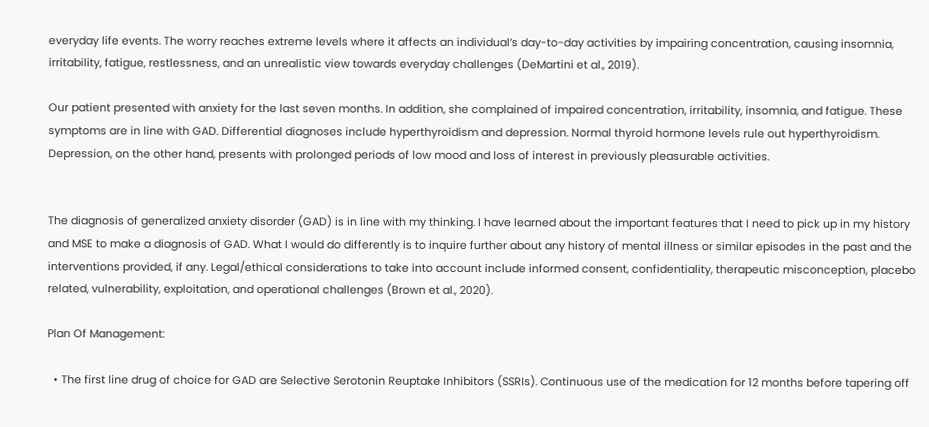everyday life events. The worry reaches extreme levels where it affects an individual’s day-to-day activities by impairing concentration, causing insomnia, irritability, fatigue, restlessness, and an unrealistic view towards everyday challenges (DeMartini et al., 2019).

Our patient presented with anxiety for the last seven months. In addition, she complained of impaired concentration, irritability, insomnia, and fatigue. These symptoms are in line with GAD. Differential diagnoses include hyperthyroidism and depression. Normal thyroid hormone levels rule out hyperthyroidism. Depression, on the other hand, presents with prolonged periods of low mood and loss of interest in previously pleasurable activities.


The diagnosis of generalized anxiety disorder (GAD) is in line with my thinking. I have learned about the important features that I need to pick up in my history and MSE to make a diagnosis of GAD. What I would do differently is to inquire further about any history of mental illness or similar episodes in the past and the interventions provided, if any. Legal/ethical considerations to take into account include informed consent, confidentiality, therapeutic misconception, placebo related, vulnerability, exploitation, and operational challenges (Brown et al., 2020).

Plan Of Management:

  • The first line drug of choice for GAD are Selective Serotonin Reuptake Inhibitors (SSRIs). Continuous use of the medication for 12 months before tapering off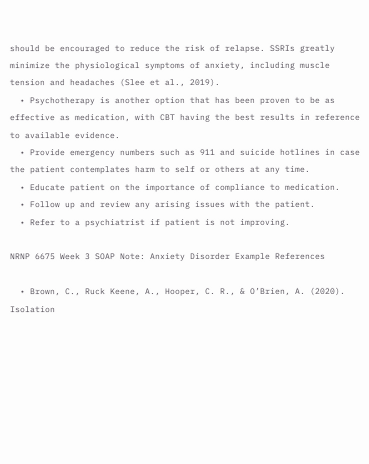should be encouraged to reduce the risk of relapse. SSRIs greatly minimize the physiological symptoms of anxiety, including muscle tension and headaches (Slee et al., 2019).
  • Psychotherapy is another option that has been proven to be as effective as medication, with CBT having the best results in reference to available evidence.
  • Provide emergency numbers such as 911 and suicide hotlines in case the patient contemplates harm to self or others at any time.
  • Educate patient on the importance of compliance to medication.
  • Follow up and review any arising issues with the patient.
  • Refer to a psychiatrist if patient is not improving.

NRNP 6675 Week 3 SOAP Note: Anxiety Disorder Example References

  • Brown, C., Ruck Keene, A., Hooper, C. R., & O’Brien, A. (2020). Isolation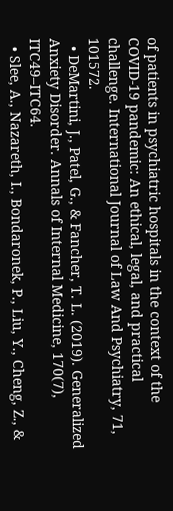of patients in psychiatric hospitals in the context of the COVID-19 pandemic: An ethical, legal, and practical challenge. International Journal of Law And Psychiatry, 71, 101572.
  • DeMartini, J., Patel, G., & Fancher, T. L. (2019). Generalized Anxiety Disorder. Annals of Internal Medicine, 170(7), ITC49–ITC64.
  • Slee, A., Nazareth, I., Bondaronek, P., Liu, Y., Cheng, Z., &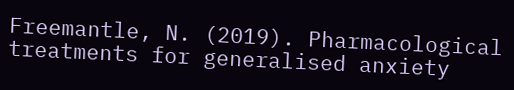Freemantle, N. (2019). Pharmacological treatments for generalised anxiety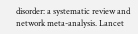disorder: a systematic review and network meta-analysis. Lancet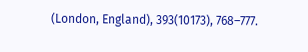(London, England), 393(10173), 768–777.